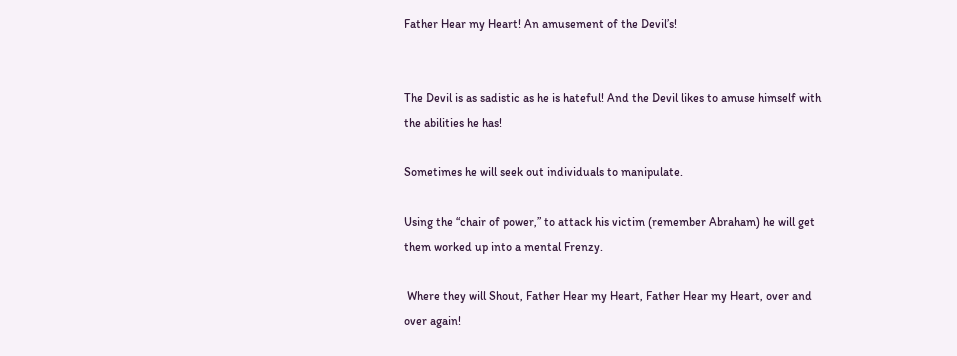Father Hear my Heart! An amusement of the Devil’s!


The Devil is as sadistic as he is hateful! And the Devil likes to amuse himself with the abilities he has!

Sometimes he will seek out individuals to manipulate.

Using the “chair of power,” to attack his victim (remember Abraham) he will get them worked up into a mental Frenzy.

 Where they will Shout, Father Hear my Heart, Father Hear my Heart, over and over again!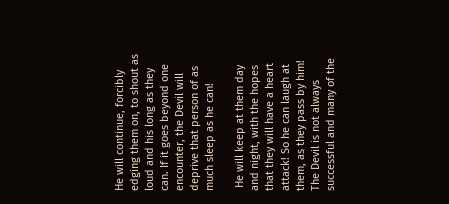He will continue, forcibly edging them on, to shout as loud and his long as they can. If it goes beyond one encounter, the Devil will deprive that person of as much sleep as he can!

 He will keep at them day and night, with the hopes that they will have a heart attack! So he can laugh at them, as they pass by him! The Devil is not always successful and many of the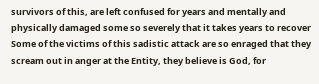survivors of this, are left confused for years and mentally and physically damaged some so severely that it takes years to recover Some of the victims of this sadistic attack are so enraged that they scream out in anger at the Entity, they believe is God, for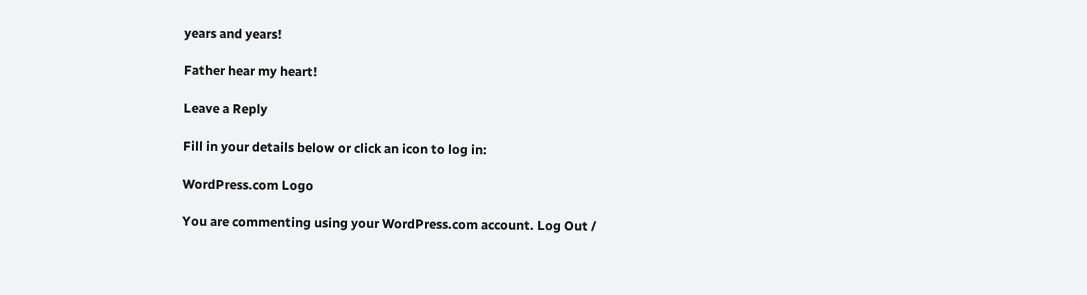years and years!

Father hear my heart!

Leave a Reply

Fill in your details below or click an icon to log in:

WordPress.com Logo

You are commenting using your WordPress.com account. Log Out /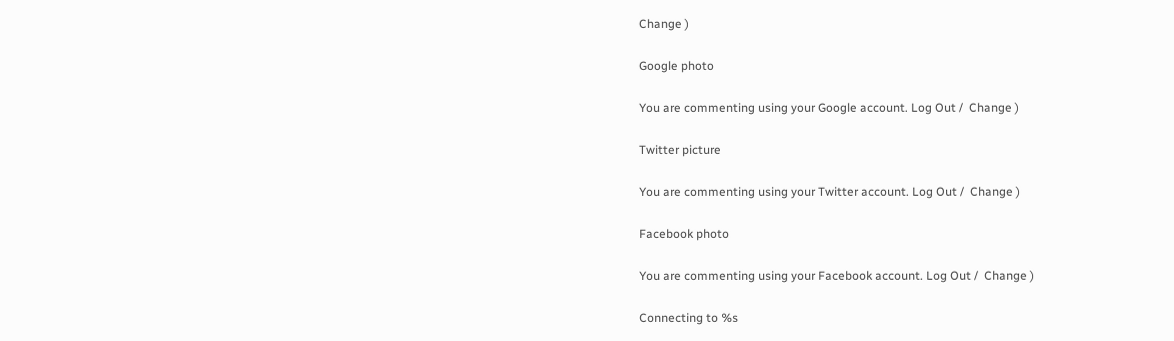Change )

Google photo

You are commenting using your Google account. Log Out /  Change )

Twitter picture

You are commenting using your Twitter account. Log Out /  Change )

Facebook photo

You are commenting using your Facebook account. Log Out /  Change )

Connecting to %s